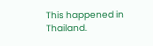This happened in Thailand.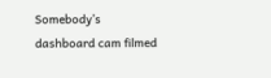Somebody’s dashboard cam filmed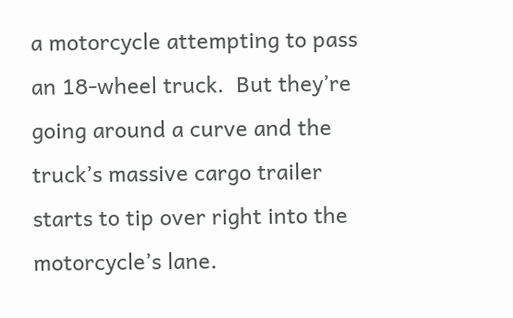a motorcycle attempting to pass an 18-wheel truck.  But they’re going around a curve and the truck’s massive cargo trailer starts to tip over right into the motorcycle’s lane.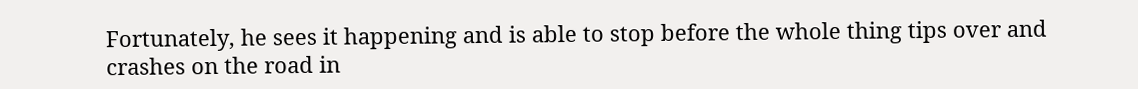Fortunately, he sees it happening and is able to stop before the whole thing tips over and crashes on the road in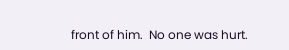front of him.  No one was hurt.